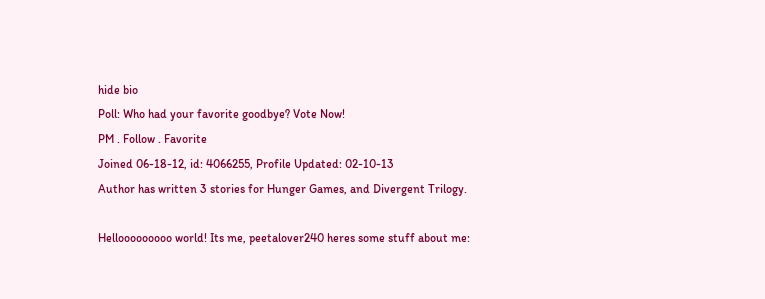hide bio
Poll: Who had your favorite goodbye? Vote Now!
PM . Follow . Favorite
Joined 06-18-12, id: 4066255, Profile Updated: 02-10-13
Author has written 3 stories for Hunger Games, and Divergent Trilogy.

Hellooooooooo world! Its me, peetalover240 heres some stuff about me: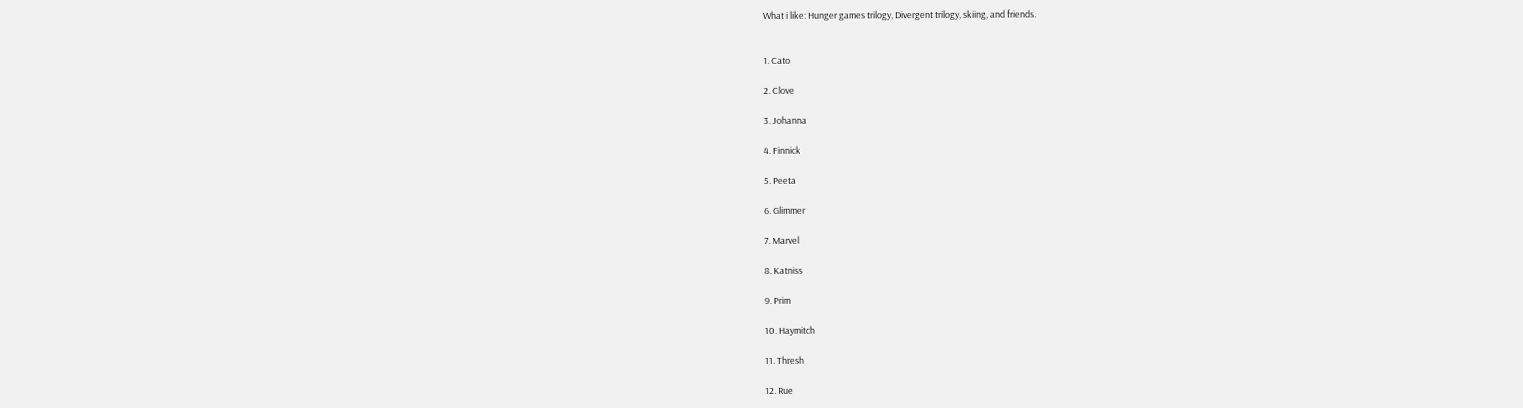What i like: Hunger games trilogy, Divergent trilogy, skiing, and friends.


1. Cato

2. Clove

3. Johanna

4. Finnick

5. Peeta

6. Glimmer

7. Marvel

8. Katniss

9. Prim

10. Haymitch

11. Thresh

12. Rue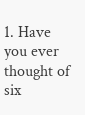1. Have you ever thought of six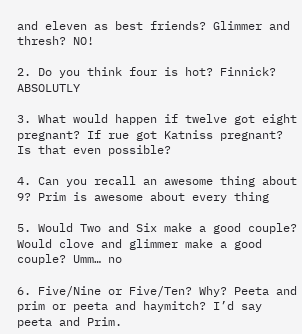and eleven as best friends? Glimmer and thresh? NO!

2. Do you think four is hot? Finnick? ABSOLUTLY

3. What would happen if twelve got eight pregnant? If rue got Katniss pregnant? Is that even possible?

4. Can you recall an awesome thing about 9? Prim is awesome about every thing

5. Would Two and Six make a good couple? Would clove and glimmer make a good couple? Umm… no

6. Five/Nine or Five/Ten? Why? Peeta and prim or peeta and haymitch? I’d say peeta and Prim.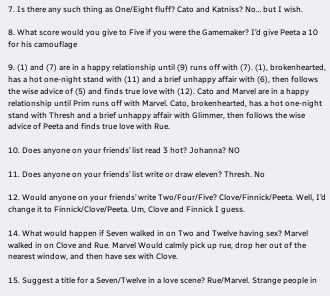7. Is there any such thing as One/Eight fluff? Cato and Katniss? No… but I wish.

8. What score would you give to Five if you were the Gamemaker? I’d give Peeta a 10 for his camouflage

9. (1) and (7) are in a happy relationship until (9) runs off with (7). (1), brokenhearted, has a hot one-night stand with (11) and a brief unhappy affair with (6), then follows the wise advice of (5) and finds true love with (12). Cato and Marvel are in a happy relationship until Prim runs off with Marvel. Cato, brokenhearted, has a hot one-night stand with Thresh and a brief unhappy affair with Glimmer, then follows the wise advice of Peeta and finds true love with Rue.

10. Does anyone on your friends’ list read 3 hot? Johanna? NO

11. Does anyone on your friends’ list write or draw eleven? Thresh. No

12. Would anyone on your friends’ write Two/Four/Five? Clove/Finnick/Peeta. Well, I’d change it to Finnick/Clove/Peeta. Um, Clove and Finnick I guess.

14. What would happen if Seven walked in on Two and Twelve having sex? Marvel walked in on Clove and Rue. Marvel Would calmly pick up rue, drop her out of the nearest window, and then have sex with Clove.

15. Suggest a title for a Seven/Twelve in a love scene? Rue/Marvel. Strange people in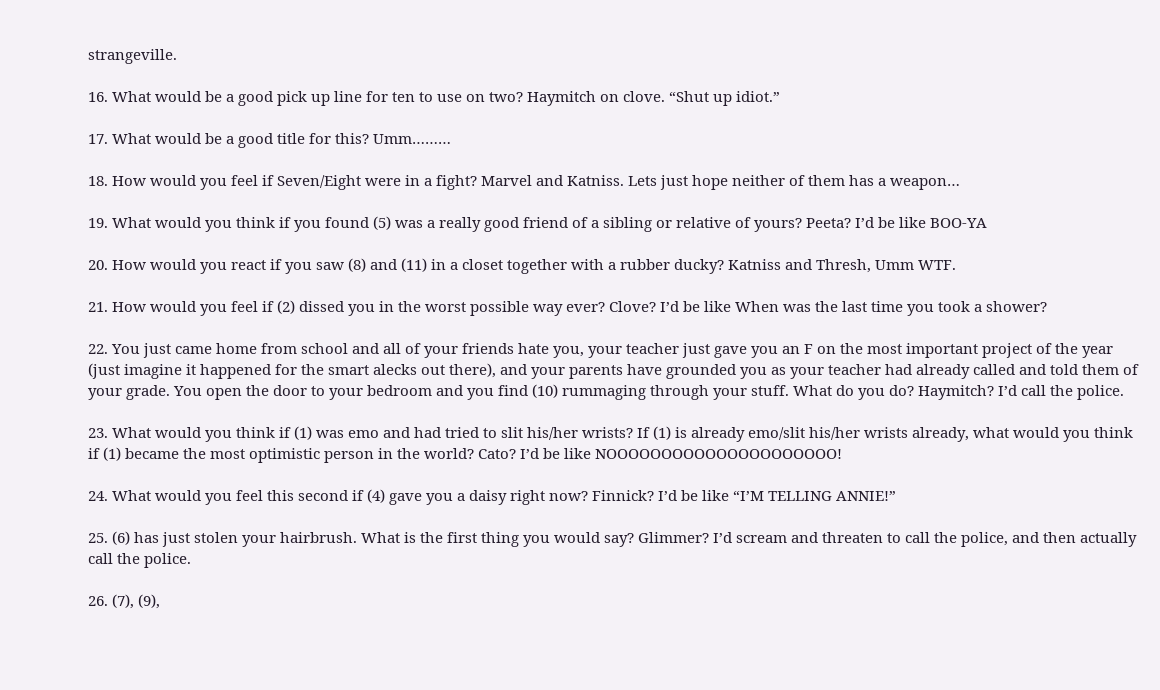strangeville.

16. What would be a good pick up line for ten to use on two? Haymitch on clove. “Shut up idiot.”

17. What would be a good title for this? Umm………

18. How would you feel if Seven/Eight were in a fight? Marvel and Katniss. Lets just hope neither of them has a weapon…

19. What would you think if you found (5) was a really good friend of a sibling or relative of yours? Peeta? I’d be like BOO-YA

20. How would you react if you saw (8) and (11) in a closet together with a rubber ducky? Katniss and Thresh, Umm WTF.

21. How would you feel if (2) dissed you in the worst possible way ever? Clove? I’d be like When was the last time you took a shower?

22. You just came home from school and all of your friends hate you, your teacher just gave you an F on the most important project of the year (just imagine it happened for the smart alecks out there), and your parents have grounded you as your teacher had already called and told them of your grade. You open the door to your bedroom and you find (10) rummaging through your stuff. What do you do? Haymitch? I’d call the police.

23. What would you think if (1) was emo and had tried to slit his/her wrists? If (1) is already emo/slit his/her wrists already, what would you think if (1) became the most optimistic person in the world? Cato? I’d be like NOOOOOOOOOOOOOOOOOOOOO!

24. What would you feel this second if (4) gave you a daisy right now? Finnick? I’d be like “I’M TELLING ANNIE!”

25. (6) has just stolen your hairbrush. What is the first thing you would say? Glimmer? I’d scream and threaten to call the police, and then actually call the police.

26. (7), (9),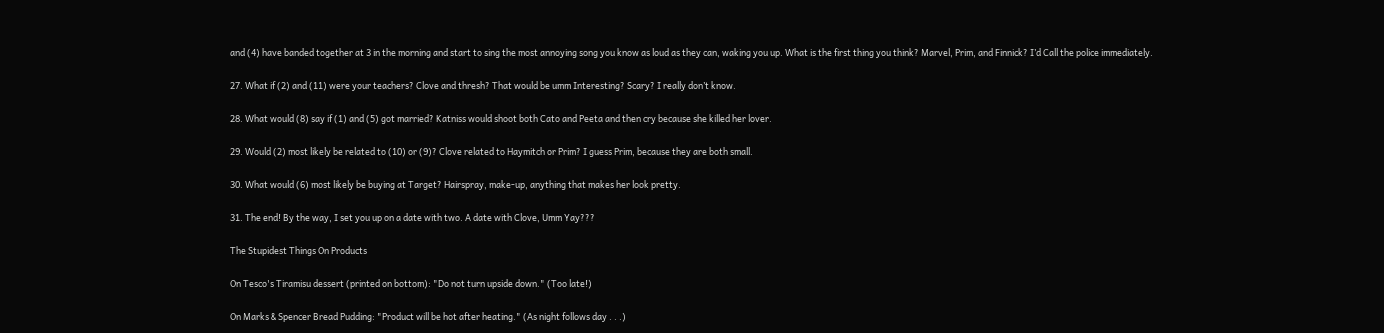and (4) have banded together at 3 in the morning and start to sing the most annoying song you know as loud as they can, waking you up. What is the first thing you think? Marvel, Prim, and Finnick? I’d Call the police immediately.

27. What if (2) and (11) were your teachers? Clove and thresh? That would be umm Interesting? Scary? I really don’t know.

28. What would (8) say if (1) and (5) got married? Katniss would shoot both Cato and Peeta and then cry because she killed her lover.

29. Would (2) most likely be related to (10) or (9)? Clove related to Haymitch or Prim? I guess Prim, because they are both small.

30. What would (6) most likely be buying at Target? Hairspray, make-up, anything that makes her look pretty.

31. The end! By the way, I set you up on a date with two. A date with Clove, Umm Yay???

The Stupidest Things On Products

On Tesco's Tiramisu dessert (printed on bottom): "Do not turn upside down." (Too late!)

On Marks & Spencer Bread Pudding: "Product will be hot after heating." (As night follows day . . .)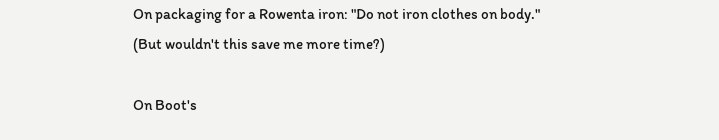On packaging for a Rowenta iron: "Do not iron clothes on body." (But wouldn't this save me more time?)

On Boot's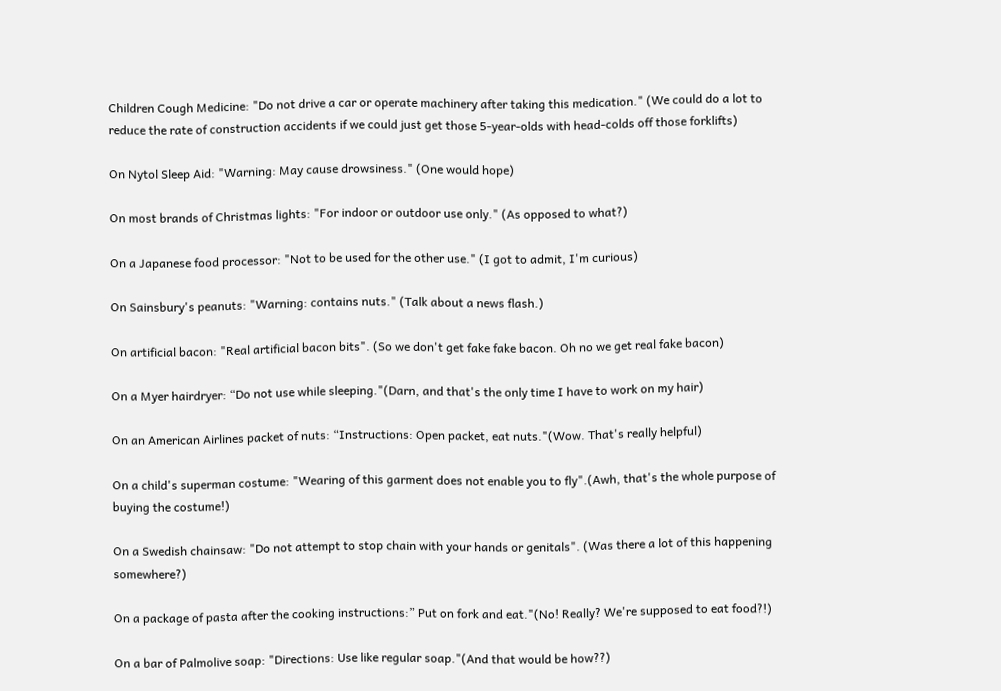Children Cough Medicine: "Do not drive a car or operate machinery after taking this medication." (We could do a lot to reduce the rate of construction accidents if we could just get those 5-year-olds with head-colds off those forklifts)

On Nytol Sleep Aid: "Warning: May cause drowsiness." (One would hope)

On most brands of Christmas lights: "For indoor or outdoor use only." (As opposed to what?)

On a Japanese food processor: "Not to be used for the other use." (I got to admit, I'm curious)

On Sainsbury's peanuts: "Warning: contains nuts." (Talk about a news flash.)

On artificial bacon: "Real artificial bacon bits". (So we don't get fake fake bacon. Oh no we get real fake bacon)

On a Myer hairdryer: “Do not use while sleeping."(Darn, and that's the only time I have to work on my hair)

On an American Airlines packet of nuts: “Instructions: Open packet, eat nuts."(Wow. That's really helpful)

On a child's superman costume: "Wearing of this garment does not enable you to fly".(Awh, that's the whole purpose of buying the costume!)

On a Swedish chainsaw: "Do not attempt to stop chain with your hands or genitals". (Was there a lot of this happening somewhere?)

On a package of pasta after the cooking instructions:” Put on fork and eat."(No! Really? We're supposed to eat food?!)

On a bar of Palmolive soap: "Directions: Use like regular soap."(And that would be how??)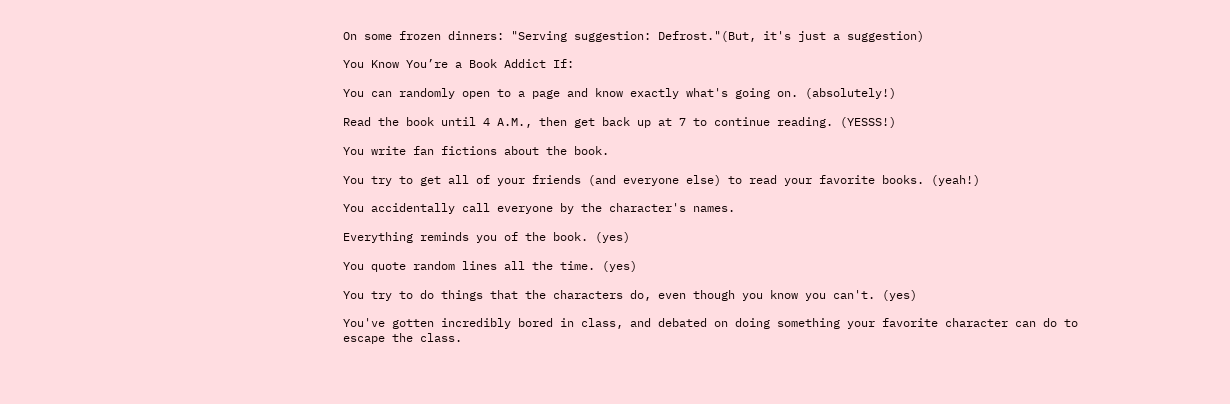On some frozen dinners: "Serving suggestion: Defrost."(But, it's just a suggestion)

You Know You’re a Book Addict If:

You can randomly open to a page and know exactly what's going on. (absolutely!)

Read the book until 4 A.M., then get back up at 7 to continue reading. (YESSS!)

You write fan fictions about the book.

You try to get all of your friends (and everyone else) to read your favorite books. (yeah!)

You accidentally call everyone by the character's names.

Everything reminds you of the book. (yes)

You quote random lines all the time. (yes)

You try to do things that the characters do, even though you know you can't. (yes)

You've gotten incredibly bored in class, and debated on doing something your favorite character can do to escape the class.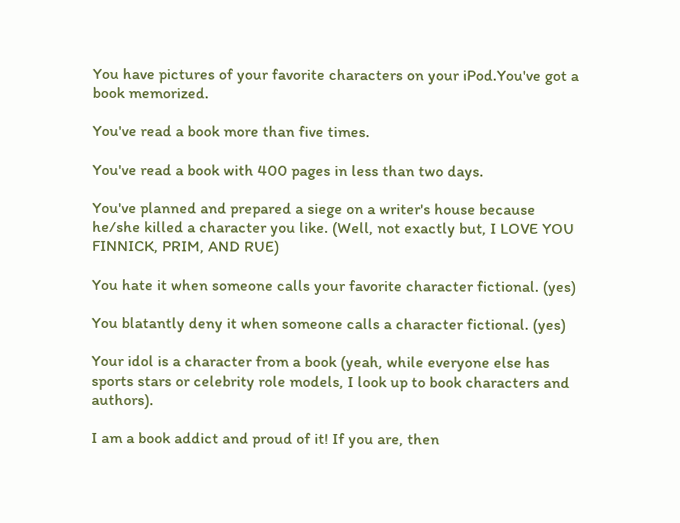You have pictures of your favorite characters on your iPod.You've got a book memorized.

You've read a book more than five times.

You've read a book with 400 pages in less than two days.

You've planned and prepared a siege on a writer's house because he/she killed a character you like. (Well, not exactly but, I LOVE YOU FINNICK, PRIM, AND RUE)

You hate it when someone calls your favorite character fictional. (yes)

You blatantly deny it when someone calls a character fictional. (yes)

Your idol is a character from a book (yeah, while everyone else has sports stars or celebrity role models, I look up to book characters and authors).

I am a book addict and proud of it! If you are, then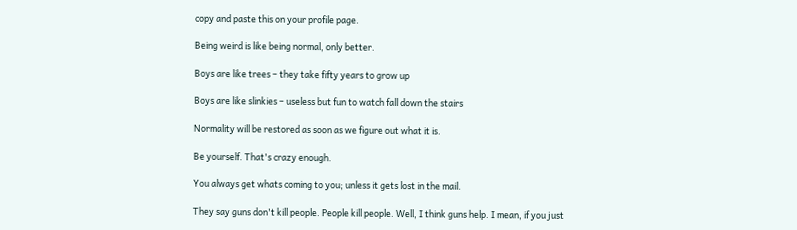copy and paste this on your profile page.

Being weird is like being normal, only better.

Boys are like trees – they take fifty years to grow up

Boys are like slinkies – useless but fun to watch fall down the stairs

Normality will be restored as soon as we figure out what it is.

Be yourself. That's crazy enough.

You always get whats coming to you; unless it gets lost in the mail.

They say guns don't kill people. People kill people. Well, I think guns help. I mean, if you just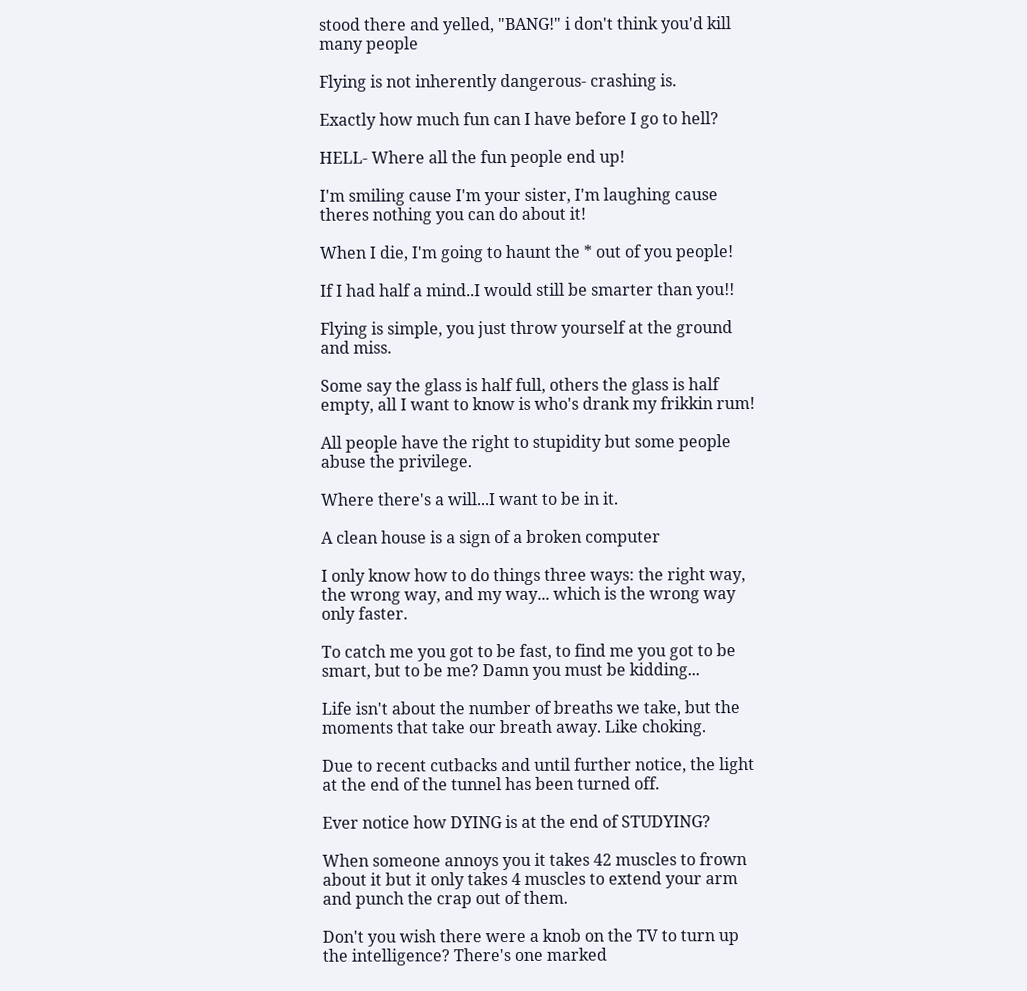stood there and yelled, "BANG!" i don't think you'd kill many people

Flying is not inherently dangerous- crashing is.

Exactly how much fun can I have before I go to hell?

HELL- Where all the fun people end up!

I'm smiling cause I'm your sister, I'm laughing cause theres nothing you can do about it!

When I die, I'm going to haunt the * out of you people!

If I had half a mind..I would still be smarter than you!!

Flying is simple, you just throw yourself at the ground and miss.

Some say the glass is half full, others the glass is half empty, all I want to know is who's drank my frikkin rum!

All people have the right to stupidity but some people abuse the privilege.

Where there's a will...I want to be in it.

A clean house is a sign of a broken computer

I only know how to do things three ways: the right way, the wrong way, and my way... which is the wrong way only faster.

To catch me you got to be fast, to find me you got to be smart, but to be me? Damn you must be kidding...

Life isn't about the number of breaths we take, but the moments that take our breath away. Like choking.

Due to recent cutbacks and until further notice, the light at the end of the tunnel has been turned off.

Ever notice how DYING is at the end of STUDYING?

When someone annoys you it takes 42 muscles to frown about it but it only takes 4 muscles to extend your arm and punch the crap out of them.

Don't you wish there were a knob on the TV to turn up the intelligence? There's one marked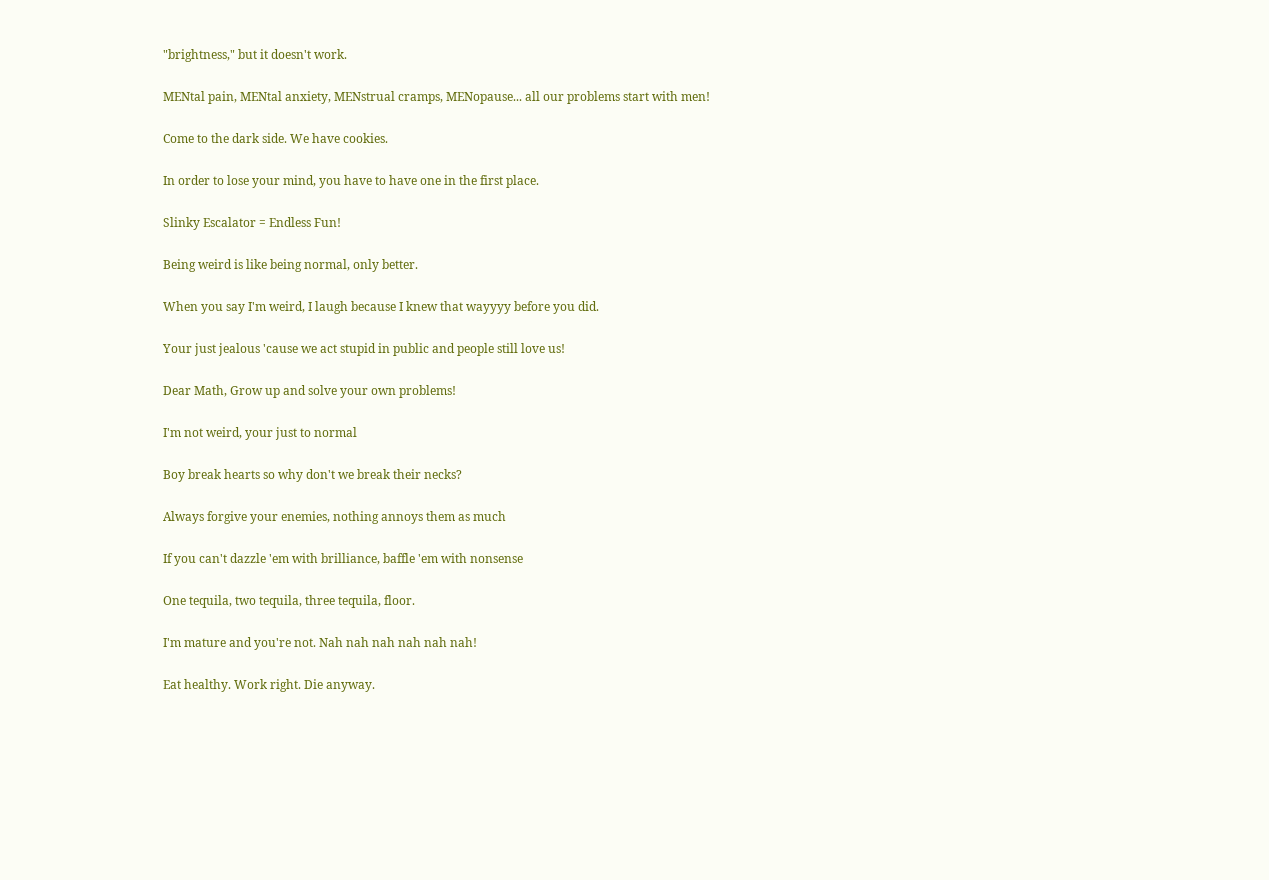"brightness," but it doesn't work.

MENtal pain, MENtal anxiety, MENstrual cramps, MENopause... all our problems start with men!

Come to the dark side. We have cookies.

In order to lose your mind, you have to have one in the first place.

Slinky Escalator = Endless Fun!

Being weird is like being normal, only better.

When you say I'm weird, I laugh because I knew that wayyyy before you did.

Your just jealous 'cause we act stupid in public and people still love us!

Dear Math, Grow up and solve your own problems!

I'm not weird, your just to normal

Boy break hearts so why don't we break their necks?

Always forgive your enemies, nothing annoys them as much

If you can't dazzle 'em with brilliance, baffle 'em with nonsense

One tequila, two tequila, three tequila, floor.

I'm mature and you're not. Nah nah nah nah nah nah!

Eat healthy. Work right. Die anyway.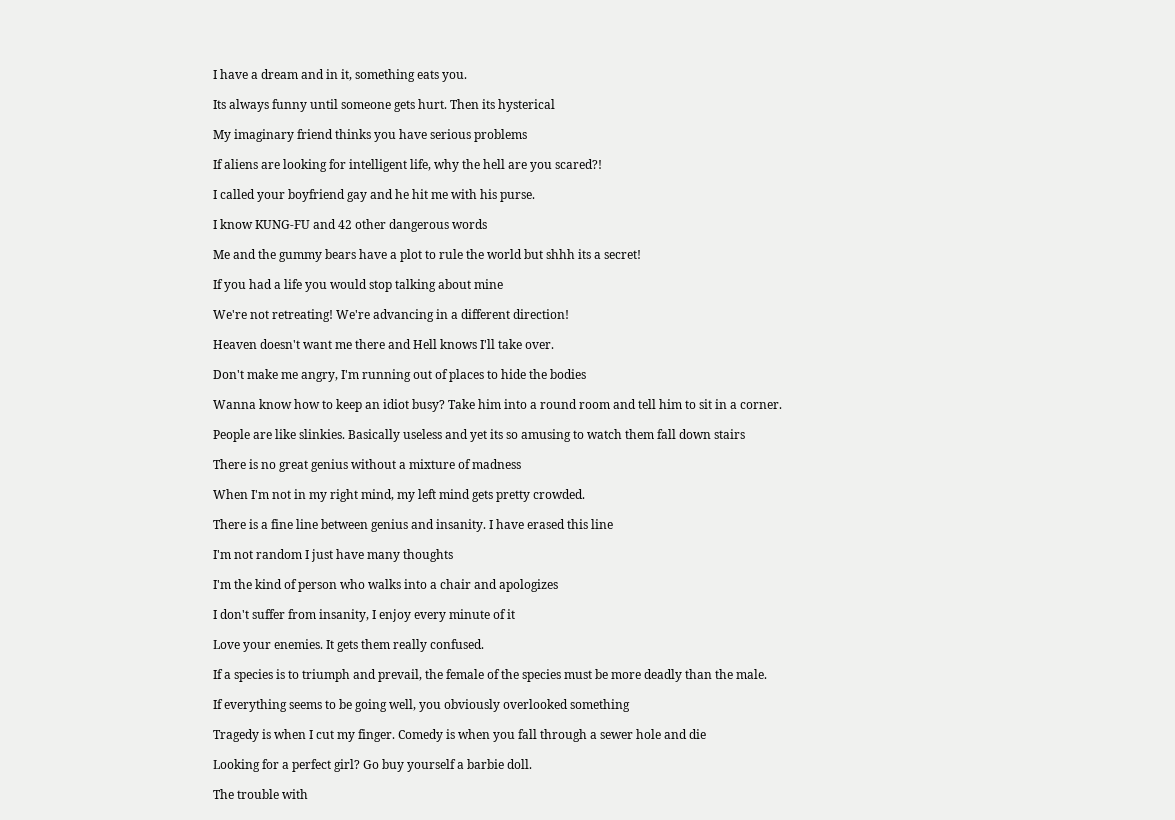I have a dream and in it, something eats you.

Its always funny until someone gets hurt. Then its hysterical

My imaginary friend thinks you have serious problems

If aliens are looking for intelligent life, why the hell are you scared?!

I called your boyfriend gay and he hit me with his purse.

I know KUNG-FU and 42 other dangerous words

Me and the gummy bears have a plot to rule the world but shhh its a secret!

If you had a life you would stop talking about mine

We're not retreating! We're advancing in a different direction!

Heaven doesn't want me there and Hell knows I'll take over.

Don't make me angry, I'm running out of places to hide the bodies

Wanna know how to keep an idiot busy? Take him into a round room and tell him to sit in a corner.

People are like slinkies. Basically useless and yet its so amusing to watch them fall down stairs

There is no great genius without a mixture of madness

When I'm not in my right mind, my left mind gets pretty crowded.

There is a fine line between genius and insanity. I have erased this line

I'm not random I just have many thoughts

I'm the kind of person who walks into a chair and apologizes

I don't suffer from insanity, I enjoy every minute of it

Love your enemies. It gets them really confused.

If a species is to triumph and prevail, the female of the species must be more deadly than the male.

If everything seems to be going well, you obviously overlooked something

Tragedy is when I cut my finger. Comedy is when you fall through a sewer hole and die

Looking for a perfect girl? Go buy yourself a barbie doll.

The trouble with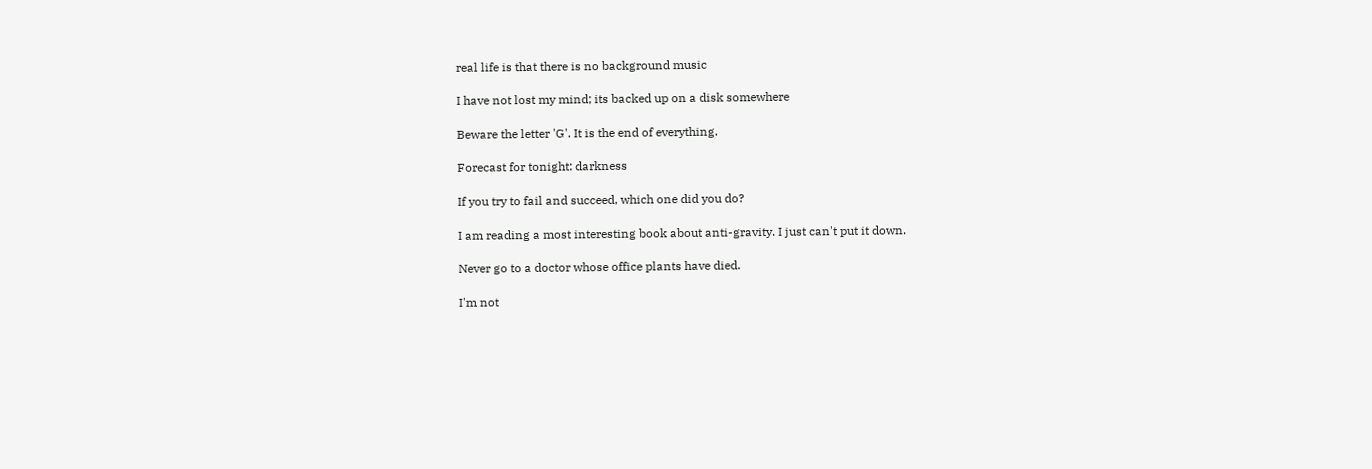real life is that there is no background music

I have not lost my mind; its backed up on a disk somewhere

Beware the letter 'G'. It is the end of everything.

Forecast for tonight: darkness

If you try to fail and succeed, which one did you do?

I am reading a most interesting book about anti-gravity. I just can't put it down.

Never go to a doctor whose office plants have died.

I'm not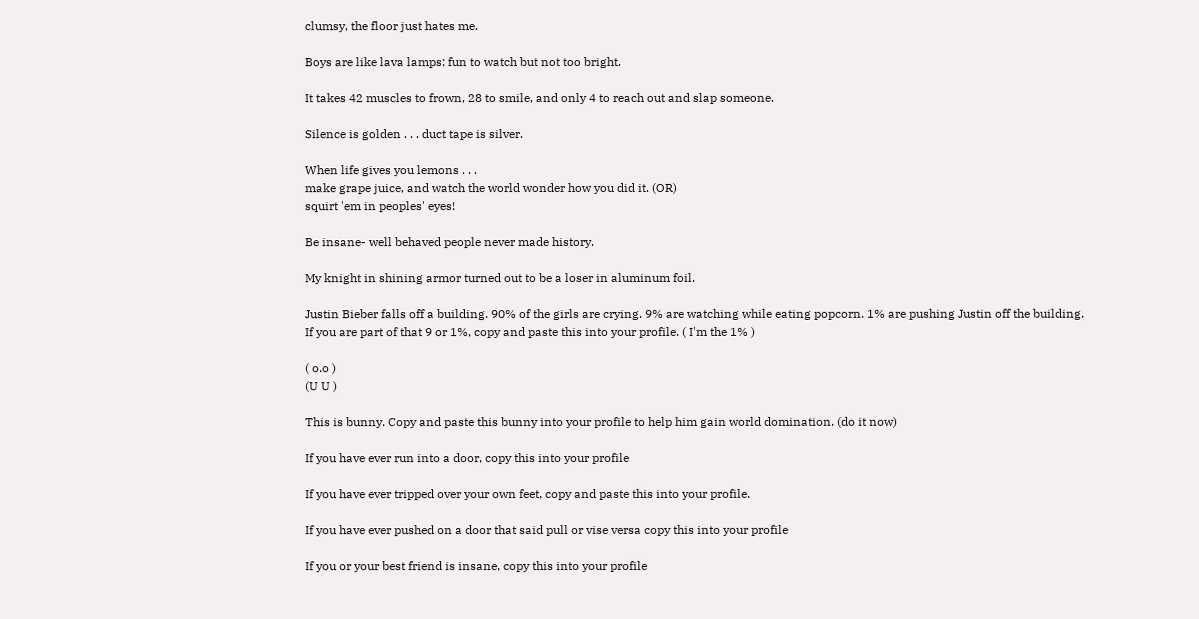clumsy, the floor just hates me.

Boys are like lava lamps: fun to watch but not too bright.

It takes 42 muscles to frown, 28 to smile, and only 4 to reach out and slap someone.

Silence is golden . . . duct tape is silver.

When life gives you lemons . . .
make grape juice, and watch the world wonder how you did it. (OR)
squirt 'em in peoples' eyes!

Be insane- well behaved people never made history.

My knight in shining armor turned out to be a loser in aluminum foil.

Justin Bieber falls off a building. 90% of the girls are crying. 9% are watching while eating popcorn. 1% are pushing Justin off the building. If you are part of that 9 or 1%, copy and paste this into your profile. ( I'm the 1% )

( o.o )
(U U )

This is bunny. Copy and paste this bunny into your profile to help him gain world domination. (do it now)

If you have ever run into a door, copy this into your profile

If you have ever tripped over your own feet, copy and paste this into your profile.

If you have ever pushed on a door that said pull or vise versa copy this into your profile

If you or your best friend is insane, copy this into your profile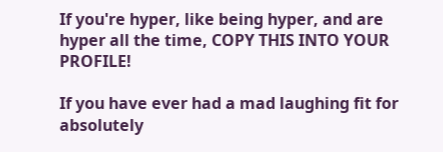If you're hyper, like being hyper, and are hyper all the time, COPY THIS INTO YOUR PROFILE!

If you have ever had a mad laughing fit for absolutely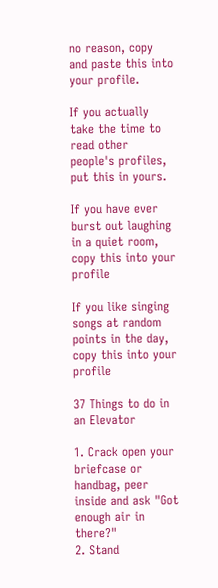no reason, copy and paste this into your profile.

If you actually take the time to read other people's profiles, put this in yours.

If you have ever burst out laughing in a quiet room, copy this into your profile

If you like singing songs at random points in the day, copy this into your profile

37 Things to do in an Elevator

1. Crack open your briefcase or handbag, peer inside and ask "Got enough air in there?"
2. Stand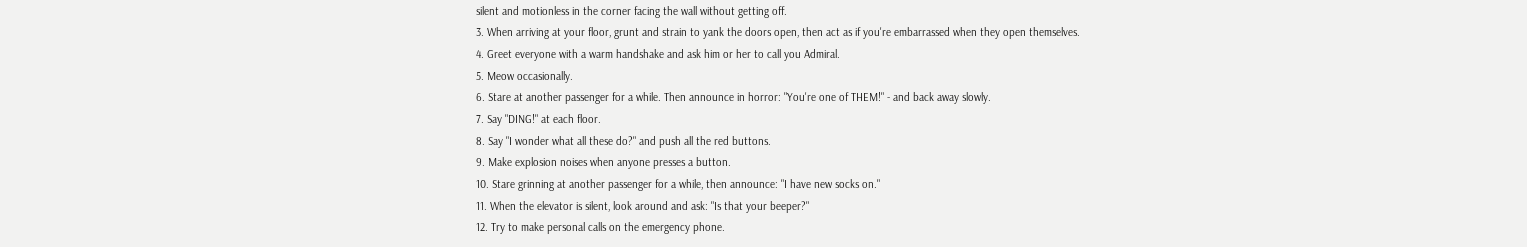silent and motionless in the corner facing the wall without getting off.
3. When arriving at your floor, grunt and strain to yank the doors open, then act as if you're embarrassed when they open themselves.
4. Greet everyone with a warm handshake and ask him or her to call you Admiral.
5. Meow occasionally.
6. Stare at another passenger for a while. Then announce in horror: "You're one of THEM!" - and back away slowly.
7. Say "DING!" at each floor.
8. Say "I wonder what all these do?" and push all the red buttons.
9. Make explosion noises when anyone presses a button.
10. Stare grinning at another passenger for a while, then announce: "I have new socks on."
11. When the elevator is silent, look around and ask: "Is that your beeper?"
12. Try to make personal calls on the emergency phone.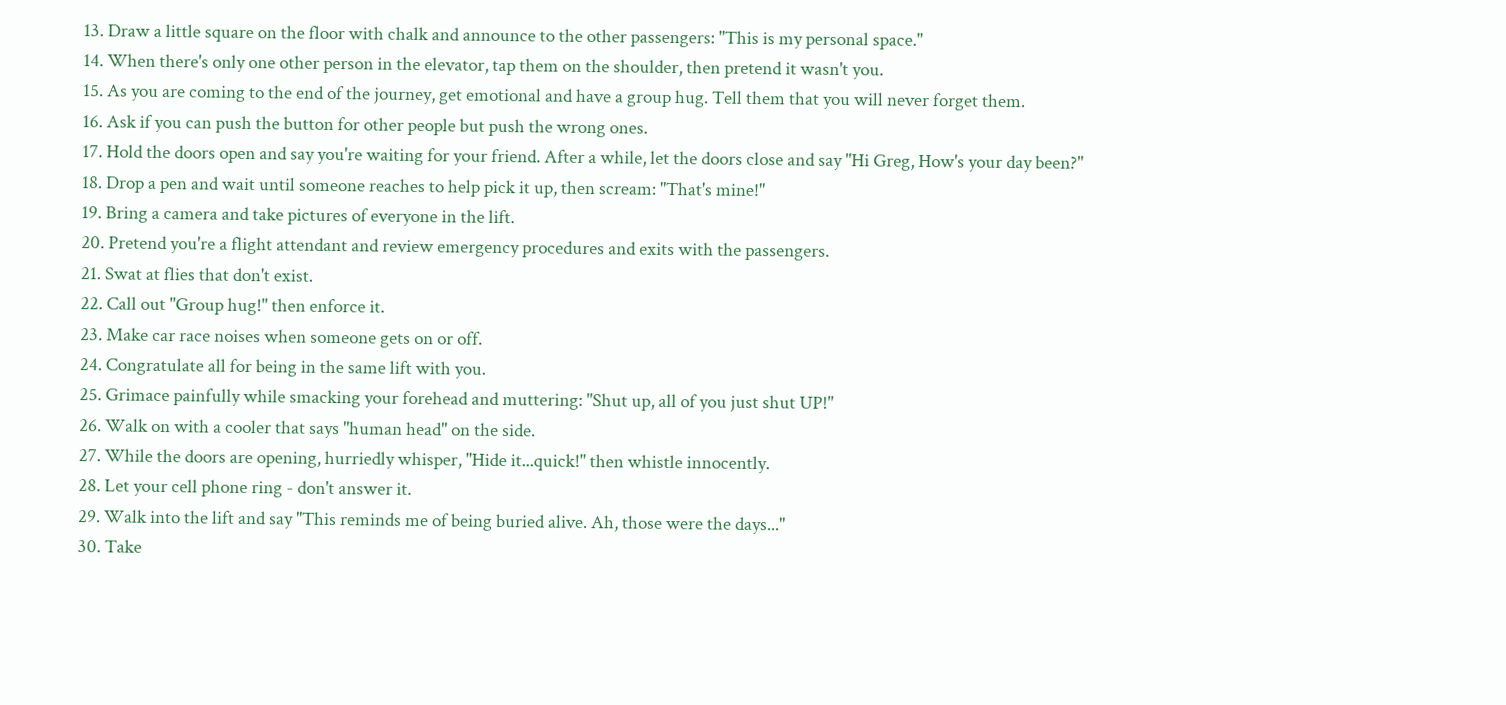13. Draw a little square on the floor with chalk and announce to the other passengers: "This is my personal space."
14. When there's only one other person in the elevator, tap them on the shoulder, then pretend it wasn't you.
15. As you are coming to the end of the journey, get emotional and have a group hug. Tell them that you will never forget them.
16. Ask if you can push the button for other people but push the wrong ones.
17. Hold the doors open and say you're waiting for your friend. After a while, let the doors close and say "Hi Greg, How's your day been?"
18. Drop a pen and wait until someone reaches to help pick it up, then scream: "That's mine!"
19. Bring a camera and take pictures of everyone in the lift.
20. Pretend you're a flight attendant and review emergency procedures and exits with the passengers.
21. Swat at flies that don't exist.
22. Call out "Group hug!" then enforce it.
23. Make car race noises when someone gets on or off.
24. Congratulate all for being in the same lift with you.
25. Grimace painfully while smacking your forehead and muttering: "Shut up, all of you just shut UP!"
26. Walk on with a cooler that says "human head" on the side.
27. While the doors are opening, hurriedly whisper, "Hide it...quick!" then whistle innocently.
28. Let your cell phone ring - don't answer it.
29. Walk into the lift and say "This reminds me of being buried alive. Ah, those were the days..."
30. Take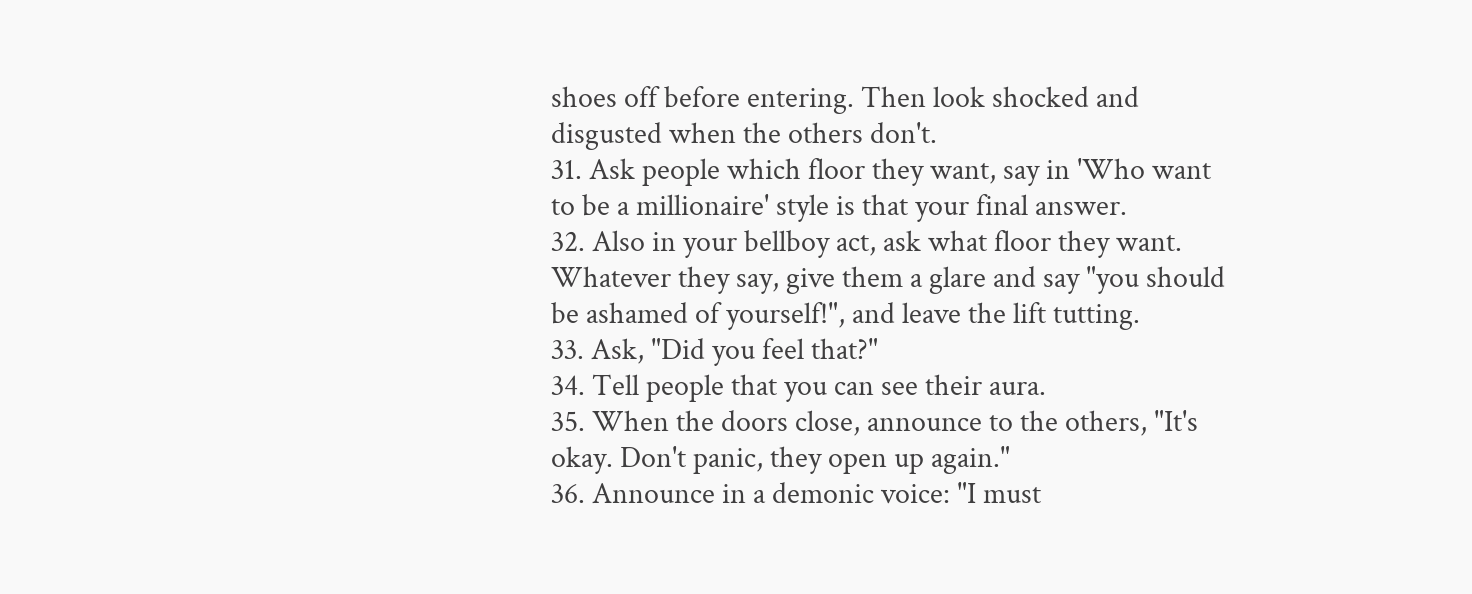shoes off before entering. Then look shocked and disgusted when the others don't.
31. Ask people which floor they want, say in 'Who want to be a millionaire' style is that your final answer.
32. Also in your bellboy act, ask what floor they want. Whatever they say, give them a glare and say "you should be ashamed of yourself!", and leave the lift tutting.
33. Ask, "Did you feel that?"
34. Tell people that you can see their aura.
35. When the doors close, announce to the others, "It's okay. Don't panic, they open up again."
36. Announce in a demonic voice: "I must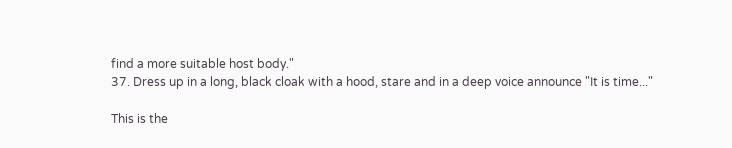find a more suitable host body."
37. Dress up in a long, black cloak with a hood, stare and in a deep voice announce "It is time..."

This is the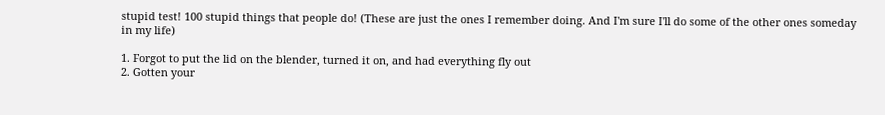stupid test! 100 stupid things that people do! (These are just the ones I remember doing. And I'm sure I'll do some of the other ones someday in my life)

1. Forgot to put the lid on the blender, turned it on, and had everything fly out
2. Gotten your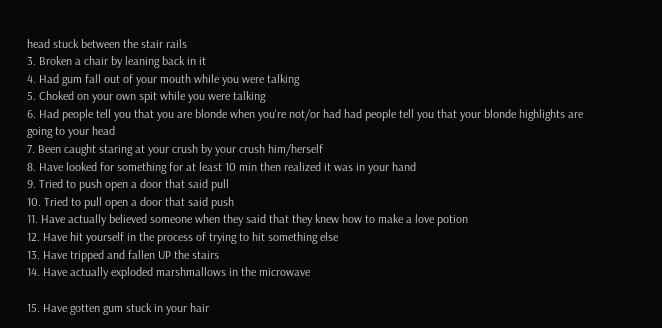head stuck between the stair rails
3. Broken a chair by leaning back in it
4. Had gum fall out of your mouth while you were talking
5. Choked on your own spit while you were talking
6. Had people tell you that you are blonde when you're not/or had had people tell you that your blonde highlights are going to your head
7. Been caught staring at your crush by your crush him/herself
8. Have looked for something for at least 10 min then realized it was in your hand
9. Tried to push open a door that said pull
10. Tried to pull open a door that said push
11. Have actually believed someone when they said that they knew how to make a love potion
12. Have hit yourself in the process of trying to hit something else
13. Have tripped and fallen UP the stairs
14. Have actually exploded marshmallows in the microwave

15. Have gotten gum stuck in your hair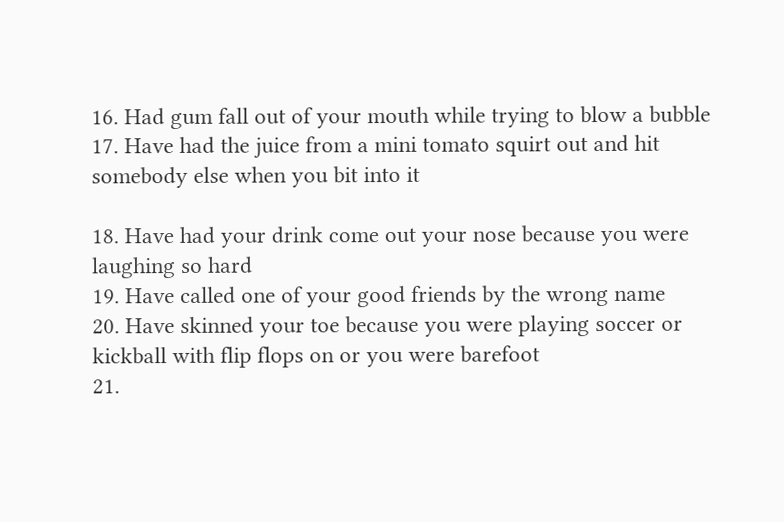16. Had gum fall out of your mouth while trying to blow a bubble
17. Have had the juice from a mini tomato squirt out and hit somebody else when you bit into it

18. Have had your drink come out your nose because you were laughing so hard
19. Have called one of your good friends by the wrong name
20. Have skinned your toe because you were playing soccer or kickball with flip flops on or you were barefoot
21.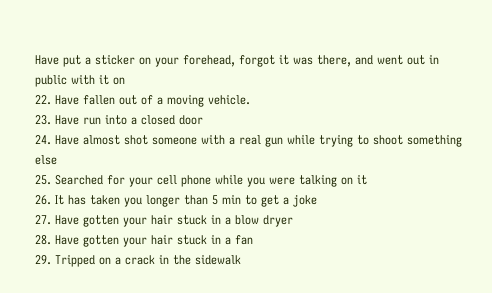Have put a sticker on your forehead, forgot it was there, and went out in public with it on
22. Have fallen out of a moving vehicle.
23. Have run into a closed door
24. Have almost shot someone with a real gun while trying to shoot something else
25. Searched for your cell phone while you were talking on it
26. It has taken you longer than 5 min to get a joke
27. Have gotten your hair stuck in a blow dryer
28. Have gotten your hair stuck in a fan
29. Tripped on a crack in the sidewalk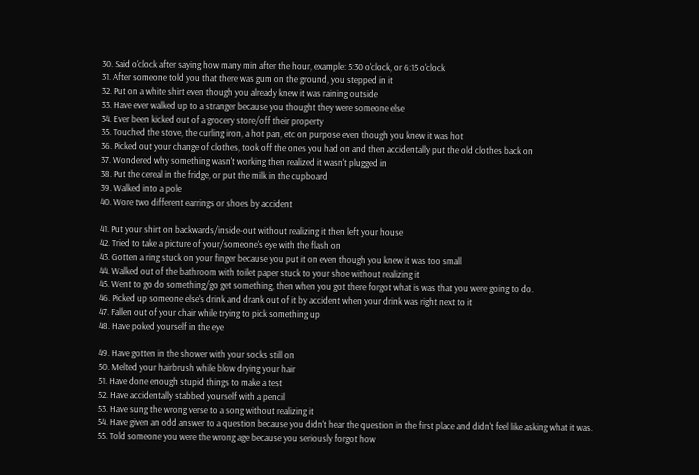30. Said o'clock after saying how many min after the hour, example: 5:30 o'clock, or 6:15 o'clock
31. After someone told you that there was gum on the ground, you stepped in it
32. Put on a white shirt even though you already knew it was raining outside
33. Have ever walked up to a stranger because you thought they were someone else
34. Ever been kicked out of a grocery store/off their property
35. Touched the stove, the curling iron, a hot pan, etc on purpose even though you knew it was hot
36. Picked out your change of clothes, took off the ones you had on and then accidentally put the old clothes back on
37. Wondered why something wasn't working then realized it wasn't plugged in
38. Put the cereal in the fridge, or put the milk in the cupboard
39. Walked into a pole
40. Wore two different earrings or shoes by accident

41. Put your shirt on backwards/inside-out without realizing it then left your house
42. Tried to take a picture of your/someone's eye with the flash on
43. Gotten a ring stuck on your finger because you put it on even though you knew it was too small
44. Walked out of the bathroom with toilet paper stuck to your shoe without realizing it
45. Went to go do something/go get something, then when you got there forgot what is was that you were going to do.
46. Picked up someone else's drink and drank out of it by accident when your drink was right next to it
47. Fallen out of your chair while trying to pick something up
48. Have poked yourself in the eye

49. Have gotten in the shower with your socks still on
50. Melted your hairbrush while blow drying your hair
51. Have done enough stupid things to make a test
52. Have accidentally stabbed yourself with a pencil
53. Have sung the wrong verse to a song without realizing it
54. Have given an odd answer to a question because you didn't hear the question in the first place and didn't feel like asking what it was.
55. Told someone you were the wrong age because you seriously forgot how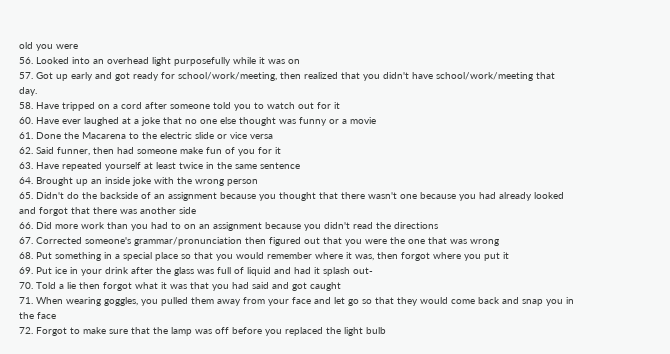old you were
56. Looked into an overhead light purposefully while it was on
57. Got up early and got ready for school/work/meeting, then realized that you didn't have school/work/meeting that day.
58. Have tripped on a cord after someone told you to watch out for it
60. Have ever laughed at a joke that no one else thought was funny or a movie
61. Done the Macarena to the electric slide or vice versa
62. Said funner, then had someone make fun of you for it
63. Have repeated yourself at least twice in the same sentence
64. Brought up an inside joke with the wrong person
65. Didn't do the backside of an assignment because you thought that there wasn't one because you had already looked and forgot that there was another side
66. Did more work than you had to on an assignment because you didn't read the directions
67. Corrected someone's grammar/pronunciation then figured out that you were the one that was wrong
68. Put something in a special place so that you would remember where it was, then forgot where you put it
69. Put ice in your drink after the glass was full of liquid and had it splash out-
70. Told a lie then forgot what it was that you had said and got caught
71. When wearing goggles, you pulled them away from your face and let go so that they would come back and snap you in the face
72. Forgot to make sure that the lamp was off before you replaced the light bulb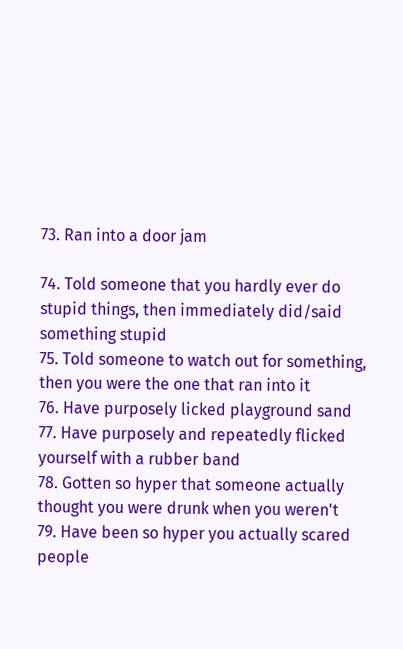73. Ran into a door jam

74. Told someone that you hardly ever do stupid things, then immediately did/said something stupid
75. Told someone to watch out for something, then you were the one that ran into it
76. Have purposely licked playground sand
77. Have purposely and repeatedly flicked yourself with a rubber band
78. Gotten so hyper that someone actually thought you were drunk when you weren't
79. Have been so hyper you actually scared people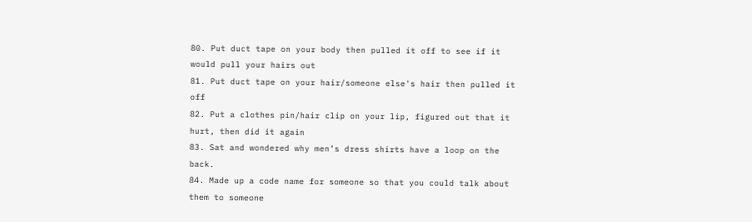80. Put duct tape on your body then pulled it off to see if it would pull your hairs out
81. Put duct tape on your hair/someone else's hair then pulled it off
82. Put a clothes pin/hair clip on your lip, figured out that it hurt, then did it again
83. Sat and wondered why men’s dress shirts have a loop on the back.
84. Made up a code name for someone so that you could talk about them to someone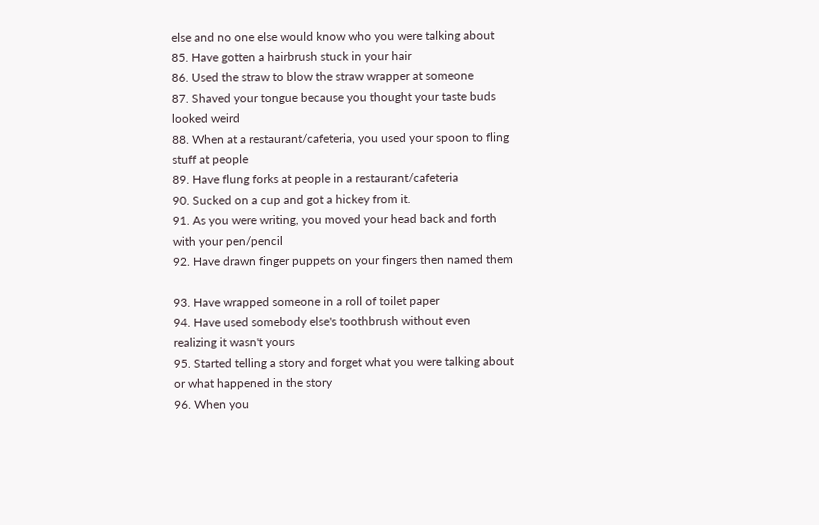else and no one else would know who you were talking about
85. Have gotten a hairbrush stuck in your hair
86. Used the straw to blow the straw wrapper at someone
87. Shaved your tongue because you thought your taste buds looked weird
88. When at a restaurant/cafeteria, you used your spoon to fling stuff at people
89. Have flung forks at people in a restaurant/cafeteria
90. Sucked on a cup and got a hickey from it.
91. As you were writing, you moved your head back and forth with your pen/pencil
92. Have drawn finger puppets on your fingers then named them

93. Have wrapped someone in a roll of toilet paper
94. Have used somebody else's toothbrush without even realizing it wasn't yours
95. Started telling a story and forget what you were talking about or what happened in the story
96. When you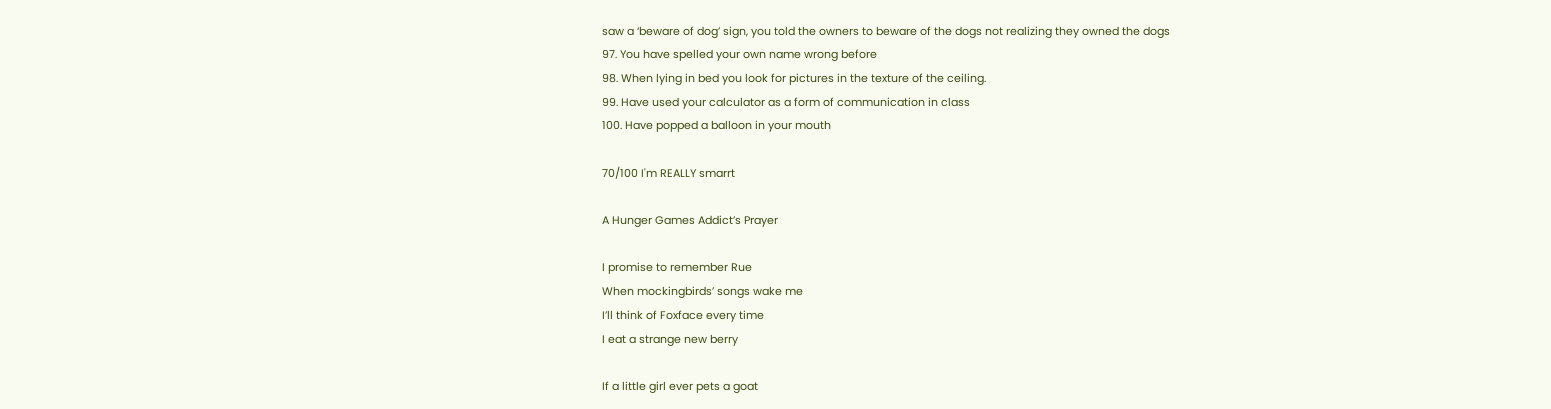saw a ‘beware of dog’ sign, you told the owners to beware of the dogs not realizing they owned the dogs
97. You have spelled your own name wrong before
98. When lying in bed you look for pictures in the texture of the ceiling.
99. Have used your calculator as a form of communication in class
100. Have popped a balloon in your mouth

70/100 I'm REALLY smarrt

A Hunger Games Addict’s Prayer

I promise to remember Rue
When mockingbirds’ songs wake me
I’ll think of Foxface every time
I eat a strange new berry

If a little girl ever pets a goat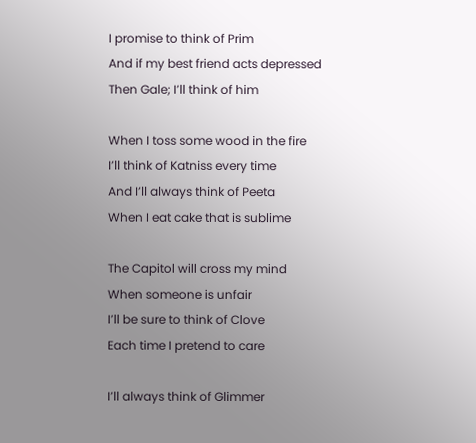I promise to think of Prim
And if my best friend acts depressed
Then Gale; I’ll think of him

When I toss some wood in the fire
I’ll think of Katniss every time
And I’ll always think of Peeta
When I eat cake that is sublime

The Capitol will cross my mind
When someone is unfair
I’ll be sure to think of Clove
Each time I pretend to care

I’ll always think of Glimmer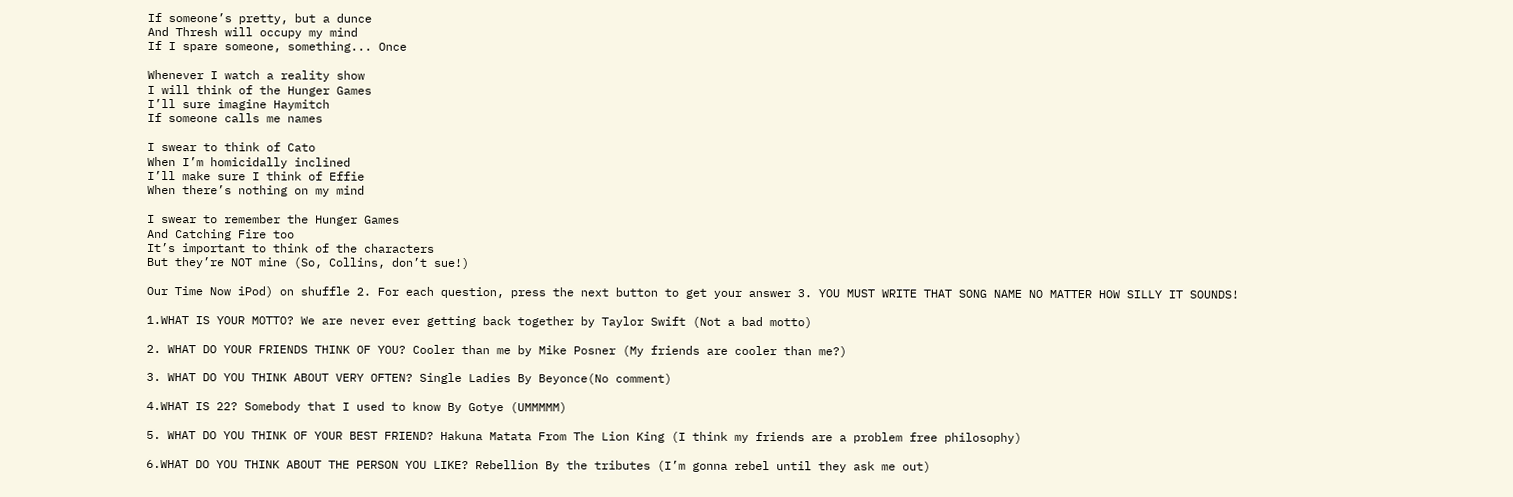If someone’s pretty, but a dunce
And Thresh will occupy my mind
If I spare someone, something... Once

Whenever I watch a reality show
I will think of the Hunger Games
I’ll sure imagine Haymitch
If someone calls me names

I swear to think of Cato
When I’m homicidally inclined
I’ll make sure I think of Effie
When there’s nothing on my mind

I swear to remember the Hunger Games
And Catching Fire too
It’s important to think of the characters
But they’re NOT mine (So, Collins, don’t sue!)

Our Time Now iPod) on shuffle 2. For each question, press the next button to get your answer 3. YOU MUST WRITE THAT SONG NAME NO MATTER HOW SILLY IT SOUNDS!

1.WHAT IS YOUR MOTTO? We are never ever getting back together by Taylor Swift (Not a bad motto)

2. WHAT DO YOUR FRIENDS THINK OF YOU? Cooler than me by Mike Posner (My friends are cooler than me?)

3. WHAT DO YOU THINK ABOUT VERY OFTEN? Single Ladies By Beyonce(No comment)

4.WHAT IS 22? Somebody that I used to know By Gotye (UMMMMM)

5. WHAT DO YOU THINK OF YOUR BEST FRIEND? Hakuna Matata From The Lion King (I think my friends are a problem free philosophy)

6.WHAT DO YOU THINK ABOUT THE PERSON YOU LIKE? Rebellion By the tributes (I’m gonna rebel until they ask me out)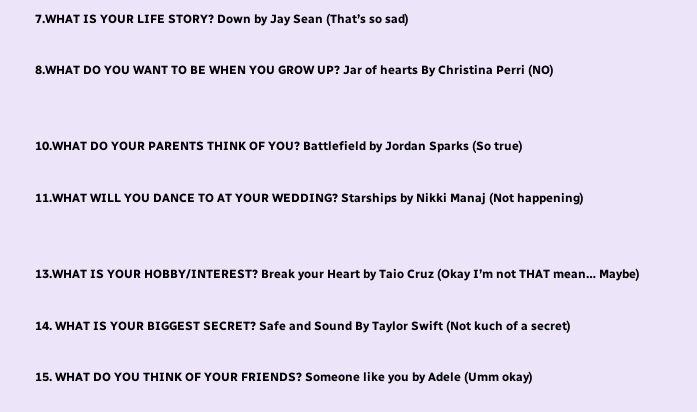7.WHAT IS YOUR LIFE STORY? Down by Jay Sean (That’s so sad)

8.WHAT DO YOU WANT TO BE WHEN YOU GROW UP? Jar of hearts By Christina Perri (NO)


10.WHAT DO YOUR PARENTS THINK OF YOU? Battlefield by Jordan Sparks (So true)

11.WHAT WILL YOU DANCE TO AT YOUR WEDDING? Starships by Nikki Manaj (Not happening)


13.WHAT IS YOUR HOBBY/INTEREST? Break your Heart by Taio Cruz (Okay I’m not THAT mean… Maybe)

14. WHAT IS YOUR BIGGEST SECRET? Safe and Sound By Taylor Swift (Not kuch of a secret)

15. WHAT DO YOU THINK OF YOUR FRIENDS? Someone like you by Adele (Umm okay)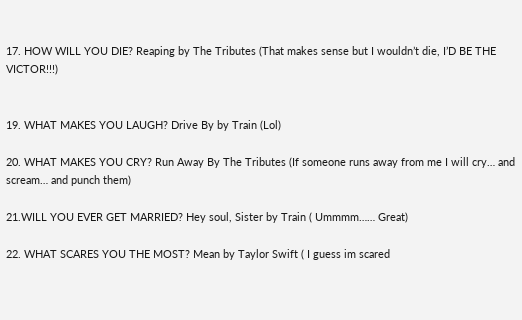17. HOW WILL YOU DIE? Reaping by The Tributes (That makes sense but I wouldn’t die, I’D BE THE VICTOR!!!)


19. WHAT MAKES YOU LAUGH? Drive By by Train (Lol)

20. WHAT MAKES YOU CRY? Run Away By The Tributes (If someone runs away from me I will cry… and scream… and punch them)

21.WILL YOU EVER GET MARRIED? Hey soul, Sister by Train ( Ummmm…… Great)

22. WHAT SCARES YOU THE MOST? Mean by Taylor Swift ( I guess im scared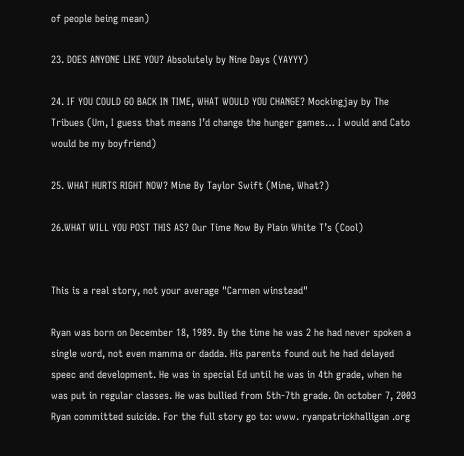of people being mean)

23. DOES ANYONE LIKE YOU? Absolutely by Nine Days (YAYYY)

24. IF YOU COULD GO BACK IN TIME, WHAT WOULD YOU CHANGE? Mockingjay by The Tribues (Um, I guess that means I’d change the hunger games… I would and Cato would be my boyfriend)

25. WHAT HURTS RIGHT NOW? Mine By Taylor Swift (Mine, What?)

26.WHAT WILL YOU POST THIS AS? Our Time Now By Plain White T’s (Cool)


This is a real story, not your average "Carmen winstead"

Ryan was born on December 18, 1989. By the time he was 2 he had never spoken a single word, not even mamma or dadda. His parents found out he had delayed speec and development. He was in special Ed until he was in 4th grade, when he was put in regular classes. He was bullied from 5th-7th grade. On october 7, 2003 Ryan committed suicide. For the full story go to: www. ryanpatrickhalligan .org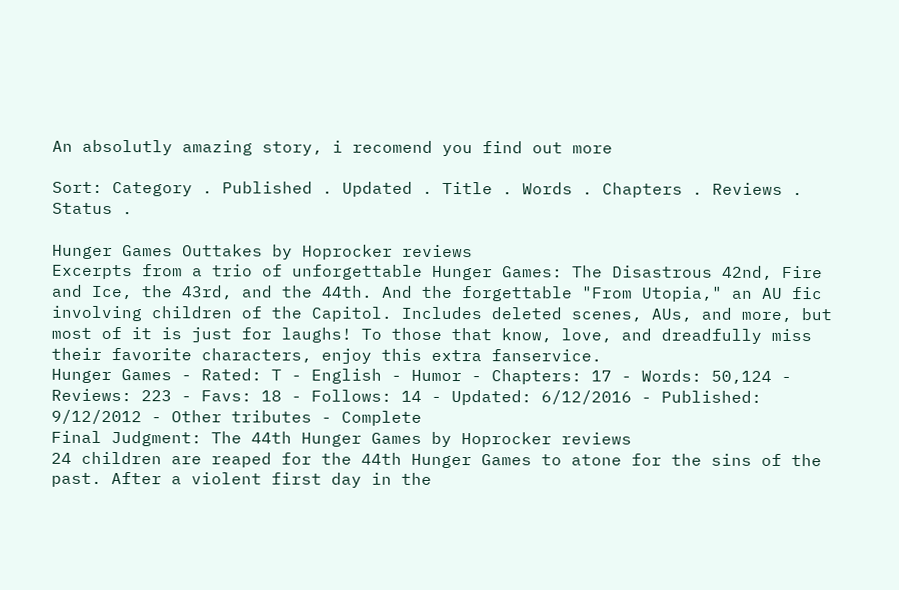An absolutly amazing story, i recomend you find out more

Sort: Category . Published . Updated . Title . Words . Chapters . Reviews . Status .

Hunger Games Outtakes by Hoprocker reviews
Excerpts from a trio of unforgettable Hunger Games: The Disastrous 42nd, Fire and Ice, the 43rd, and the 44th. And the forgettable "From Utopia," an AU fic involving children of the Capitol. Includes deleted scenes, AUs, and more, but most of it is just for laughs! To those that know, love, and dreadfully miss their favorite characters, enjoy this extra fanservice.
Hunger Games - Rated: T - English - Humor - Chapters: 17 - Words: 50,124 - Reviews: 223 - Favs: 18 - Follows: 14 - Updated: 6/12/2016 - Published: 9/12/2012 - Other tributes - Complete
Final Judgment: The 44th Hunger Games by Hoprocker reviews
24 children are reaped for the 44th Hunger Games to atone for the sins of the past. After a violent first day in the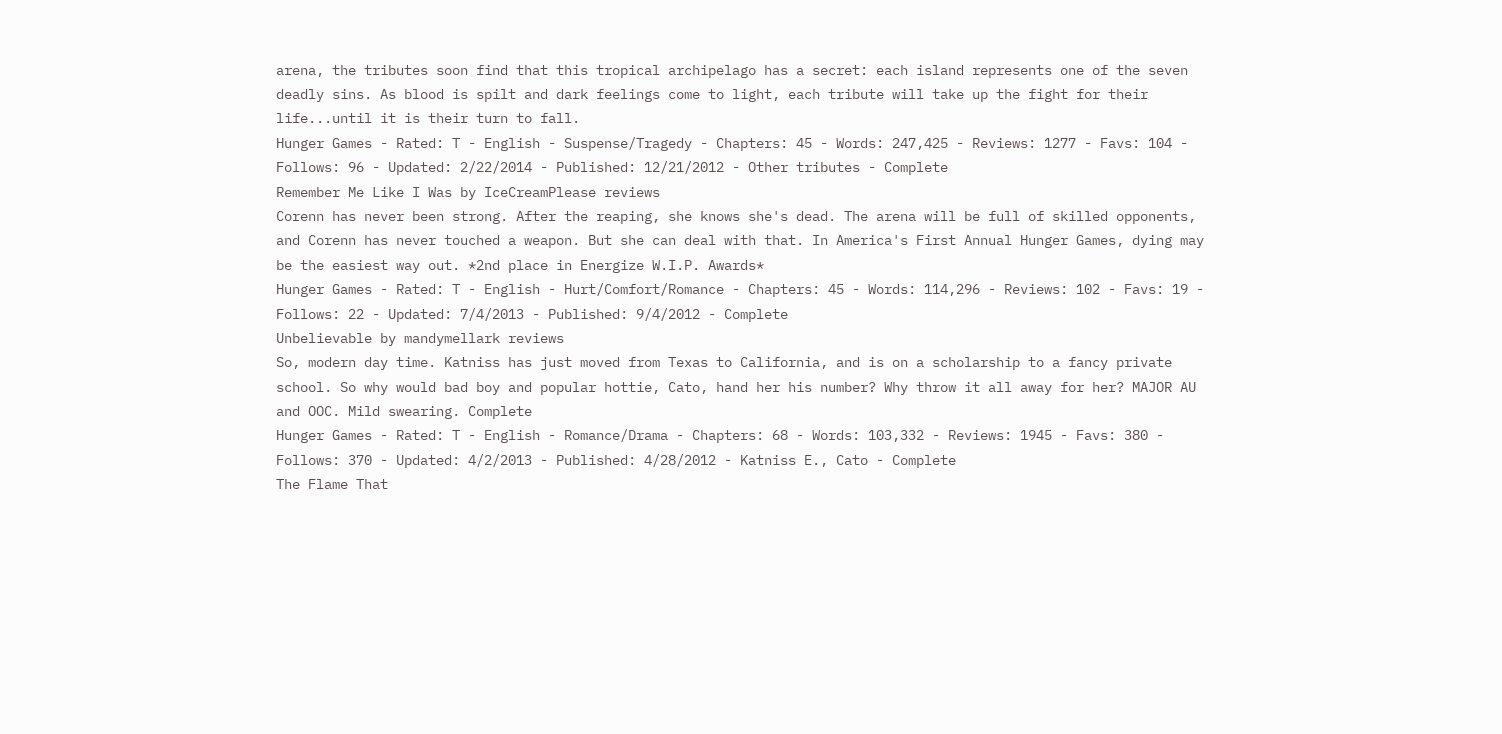arena, the tributes soon find that this tropical archipelago has a secret: each island represents one of the seven deadly sins. As blood is spilt and dark feelings come to light, each tribute will take up the fight for their life...until it is their turn to fall.
Hunger Games - Rated: T - English - Suspense/Tragedy - Chapters: 45 - Words: 247,425 - Reviews: 1277 - Favs: 104 - Follows: 96 - Updated: 2/22/2014 - Published: 12/21/2012 - Other tributes - Complete
Remember Me Like I Was by IceCreamPlease reviews
Corenn has never been strong. After the reaping, she knows she's dead. The arena will be full of skilled opponents, and Corenn has never touched a weapon. But she can deal with that. In America's First Annual Hunger Games, dying may be the easiest way out. *2nd place in Energize W.I.P. Awards*
Hunger Games - Rated: T - English - Hurt/Comfort/Romance - Chapters: 45 - Words: 114,296 - Reviews: 102 - Favs: 19 - Follows: 22 - Updated: 7/4/2013 - Published: 9/4/2012 - Complete
Unbelievable by mandymellark reviews
So, modern day time. Katniss has just moved from Texas to California, and is on a scholarship to a fancy private school. So why would bad boy and popular hottie, Cato, hand her his number? Why throw it all away for her? MAJOR AU and OOC. Mild swearing. Complete
Hunger Games - Rated: T - English - Romance/Drama - Chapters: 68 - Words: 103,332 - Reviews: 1945 - Favs: 380 - Follows: 370 - Updated: 4/2/2013 - Published: 4/28/2012 - Katniss E., Cato - Complete
The Flame That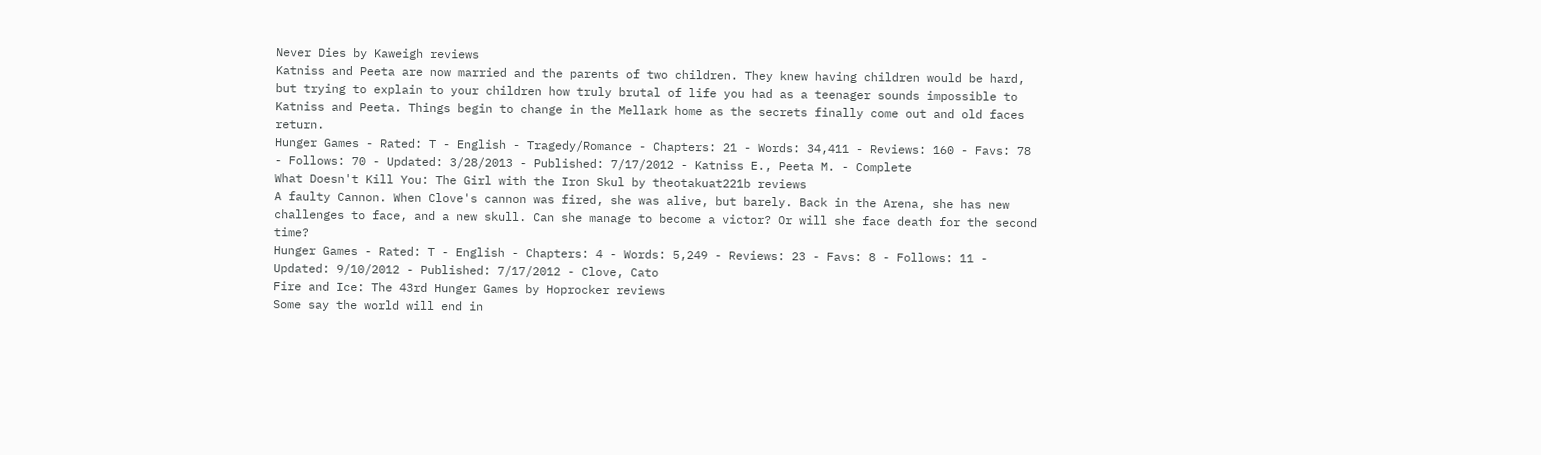Never Dies by Kaweigh reviews
Katniss and Peeta are now married and the parents of two children. They knew having children would be hard, but trying to explain to your children how truly brutal of life you had as a teenager sounds impossible to Katniss and Peeta. Things begin to change in the Mellark home as the secrets finally come out and old faces return.
Hunger Games - Rated: T - English - Tragedy/Romance - Chapters: 21 - Words: 34,411 - Reviews: 160 - Favs: 78 - Follows: 70 - Updated: 3/28/2013 - Published: 7/17/2012 - Katniss E., Peeta M. - Complete
What Doesn't Kill You: The Girl with the Iron Skul by theotakuat221b reviews
A faulty Cannon. When Clove's cannon was fired, she was alive, but barely. Back in the Arena, she has new challenges to face, and a new skull. Can she manage to become a victor? Or will she face death for the second time?
Hunger Games - Rated: T - English - Chapters: 4 - Words: 5,249 - Reviews: 23 - Favs: 8 - Follows: 11 - Updated: 9/10/2012 - Published: 7/17/2012 - Clove, Cato
Fire and Ice: The 43rd Hunger Games by Hoprocker reviews
Some say the world will end in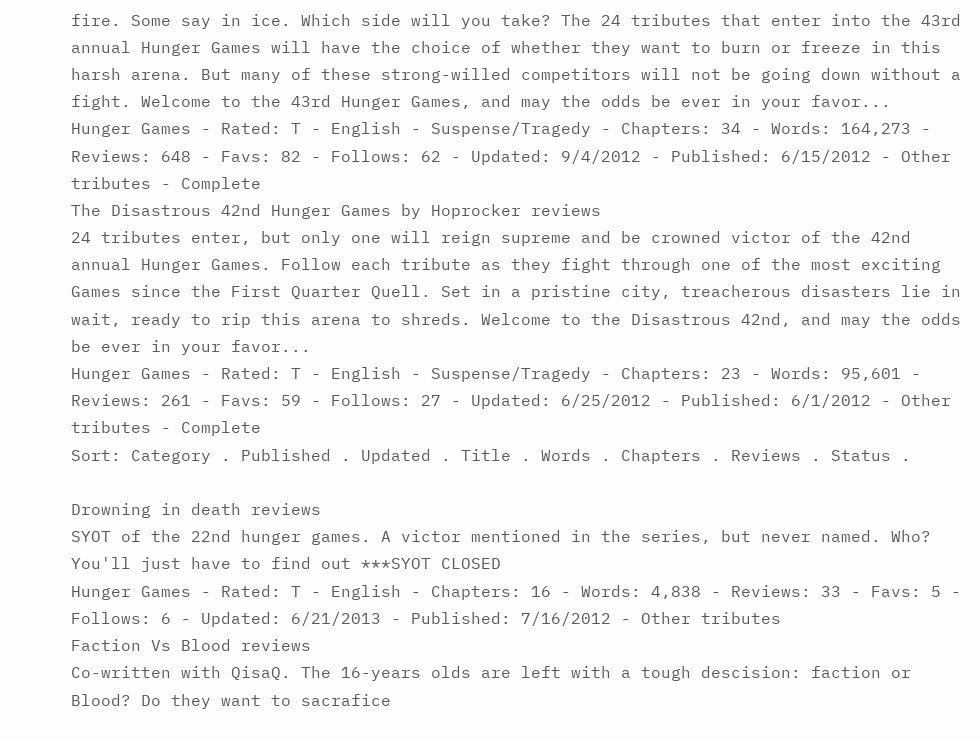fire. Some say in ice. Which side will you take? The 24 tributes that enter into the 43rd annual Hunger Games will have the choice of whether they want to burn or freeze in this harsh arena. But many of these strong-willed competitors will not be going down without a fight. Welcome to the 43rd Hunger Games, and may the odds be ever in your favor...
Hunger Games - Rated: T - English - Suspense/Tragedy - Chapters: 34 - Words: 164,273 - Reviews: 648 - Favs: 82 - Follows: 62 - Updated: 9/4/2012 - Published: 6/15/2012 - Other tributes - Complete
The Disastrous 42nd Hunger Games by Hoprocker reviews
24 tributes enter, but only one will reign supreme and be crowned victor of the 42nd annual Hunger Games. Follow each tribute as they fight through one of the most exciting Games since the First Quarter Quell. Set in a pristine city, treacherous disasters lie in wait, ready to rip this arena to shreds. Welcome to the Disastrous 42nd, and may the odds be ever in your favor...
Hunger Games - Rated: T - English - Suspense/Tragedy - Chapters: 23 - Words: 95,601 - Reviews: 261 - Favs: 59 - Follows: 27 - Updated: 6/25/2012 - Published: 6/1/2012 - Other tributes - Complete
Sort: Category . Published . Updated . Title . Words . Chapters . Reviews . Status .

Drowning in death reviews
SYOT of the 22nd hunger games. A victor mentioned in the series, but never named. Who? You'll just have to find out ***SYOT CLOSED
Hunger Games - Rated: T - English - Chapters: 16 - Words: 4,838 - Reviews: 33 - Favs: 5 - Follows: 6 - Updated: 6/21/2013 - Published: 7/16/2012 - Other tributes
Faction Vs Blood reviews
Co-written with QisaQ. The 16-years olds are left with a tough descision: faction or Blood? Do they want to sacrafice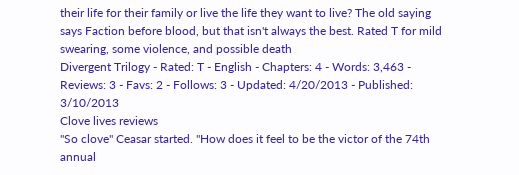their life for their family or live the life they want to live? The old saying says Faction before blood, but that isn't always the best. Rated T for mild swearing, some violence, and possible death
Divergent Trilogy - Rated: T - English - Chapters: 4 - Words: 3,463 - Reviews: 3 - Favs: 2 - Follows: 3 - Updated: 4/20/2013 - Published: 3/10/2013
Clove lives reviews
"So clove" Ceasar started. "How does it feel to be the victor of the 74th annual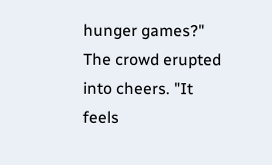hunger games?" The crowd erupted into cheers. "It feels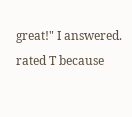great!" I answered. rated T because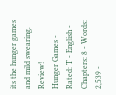its the hunger games and mild swearing. Review!
Hunger Games - Rated: T - English - Chapters: 8 - Words: 2,539 -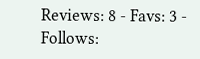Reviews: 8 - Favs: 3 - Follows: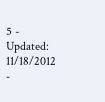5 - Updated: 11/18/2012 -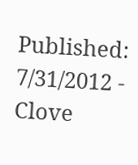Published: 7/31/2012 - Clove